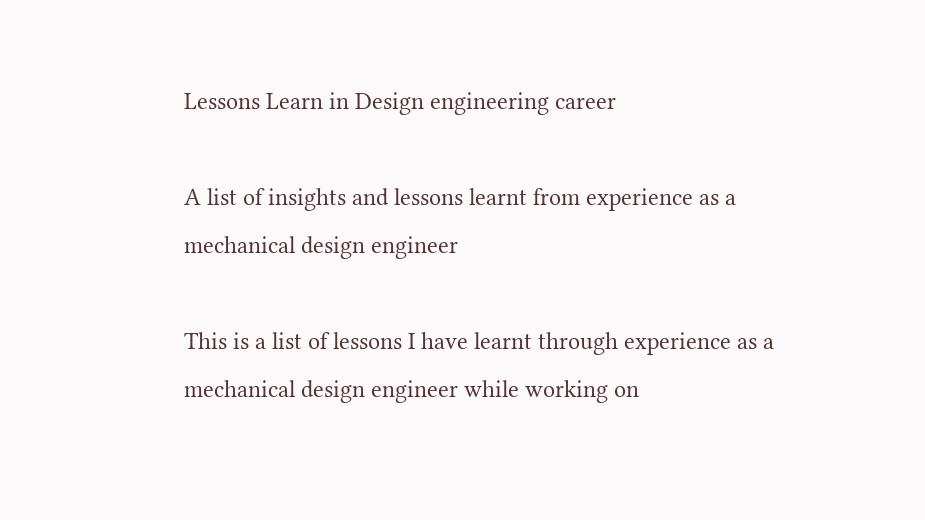Lessons Learn in Design engineering career

A list of insights and lessons learnt from experience as a mechanical design engineer

This is a list of lessons I have learnt through experience as a mechanical design engineer while working on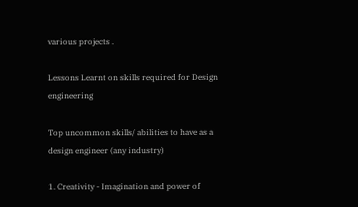various projects .

Lessons Learnt on skills required for Design engineering

Top uncommon skills/ abilities to have as a design engineer (any industry)

1. Creativity - Imagination and power of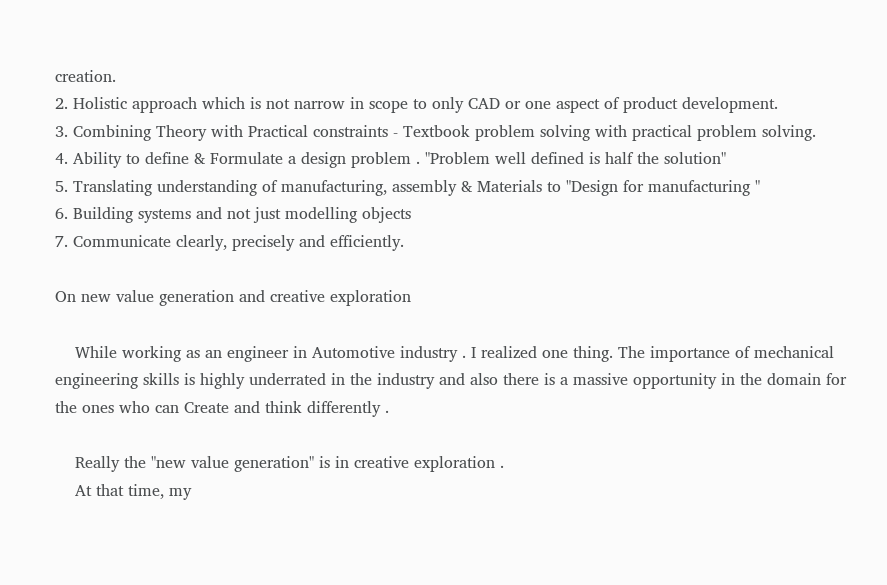creation.
2. Holistic approach which is not narrow in scope to only CAD or one aspect of product development.
3. Combining Theory with Practical constraints - Textbook problem solving with practical problem solving.
4. Ability to define & Formulate a design problem . "Problem well defined is half the solution"
5. Translating understanding of manufacturing, assembly & Materials to "Design for manufacturing "
6. Building systems and not just modelling objects
7. Communicate clearly, precisely and efficiently.

On new value generation and creative exploration

    While working as an engineer in Automotive industry . I realized one thing. The importance of mechanical engineering skills is highly underrated in the industry and also there is a massive opportunity in the domain for the ones who can Create and think differently .

    Really the "new value generation" is in creative exploration .
    At that time, my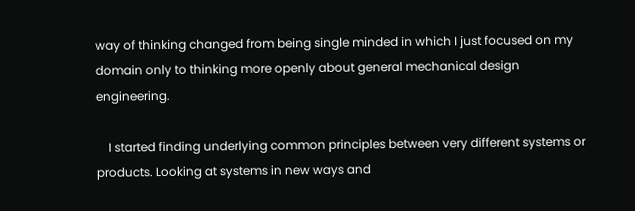way of thinking changed from being single minded in which I just focused on my domain only to thinking more openly about general mechanical design engineering.

    I started finding underlying common principles between very different systems or products. Looking at systems in new ways and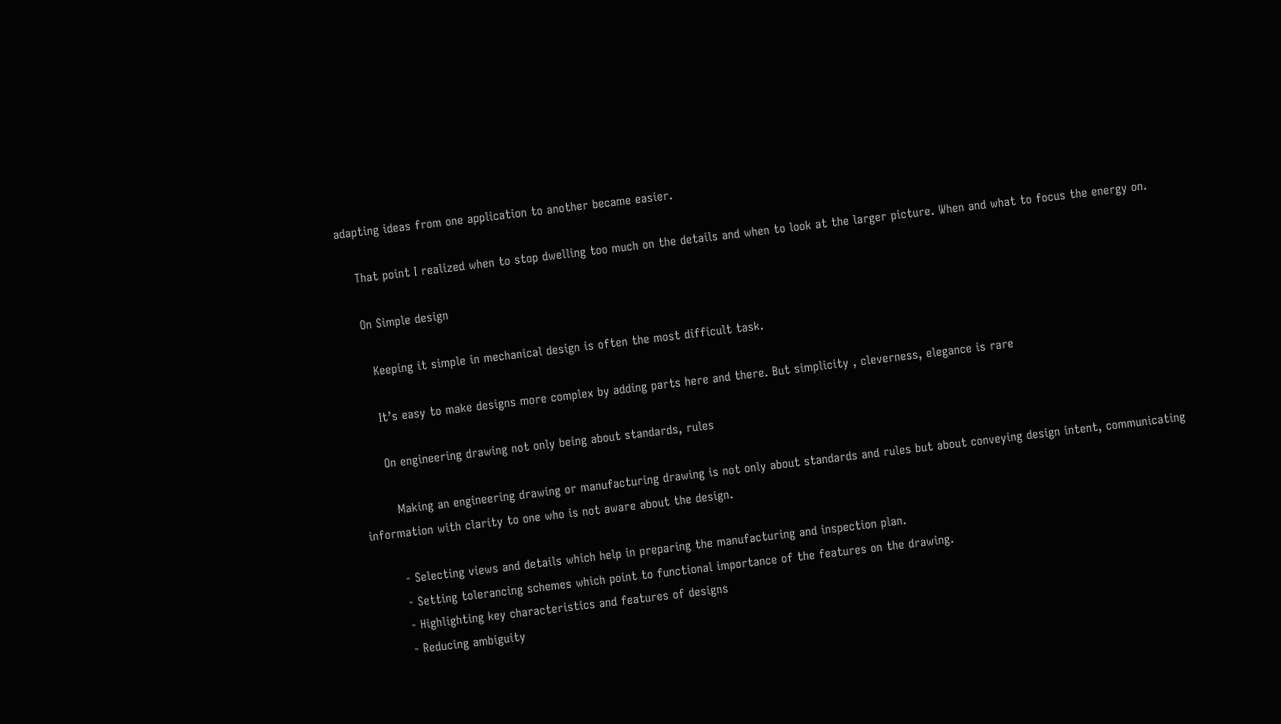adapting ideas from one application to another became easier.

    That point I realized when to stop dwelling too much on the details and when to look at the larger picture. When and what to focus the energy on.

    On Simple design

      Keeping it simple in mechanical design is often the most difficult task.

      It’s easy to make designs more complex by adding parts here and there. But simplicity , cleverness, elegance is rare

      On engineering drawing not only being about standards, rules

        Making an engineering drawing or manufacturing drawing is not only about standards and rules but about conveying design intent, communicating information with clarity to one who is not aware about the design.

        - Selecting views and details which help in preparing the manufacturing and inspection plan.
        - Setting tolerancing schemes which point to functional importance of the features on the drawing.
        - Highlighting key characteristics and features of designs
        - Reducing ambiguity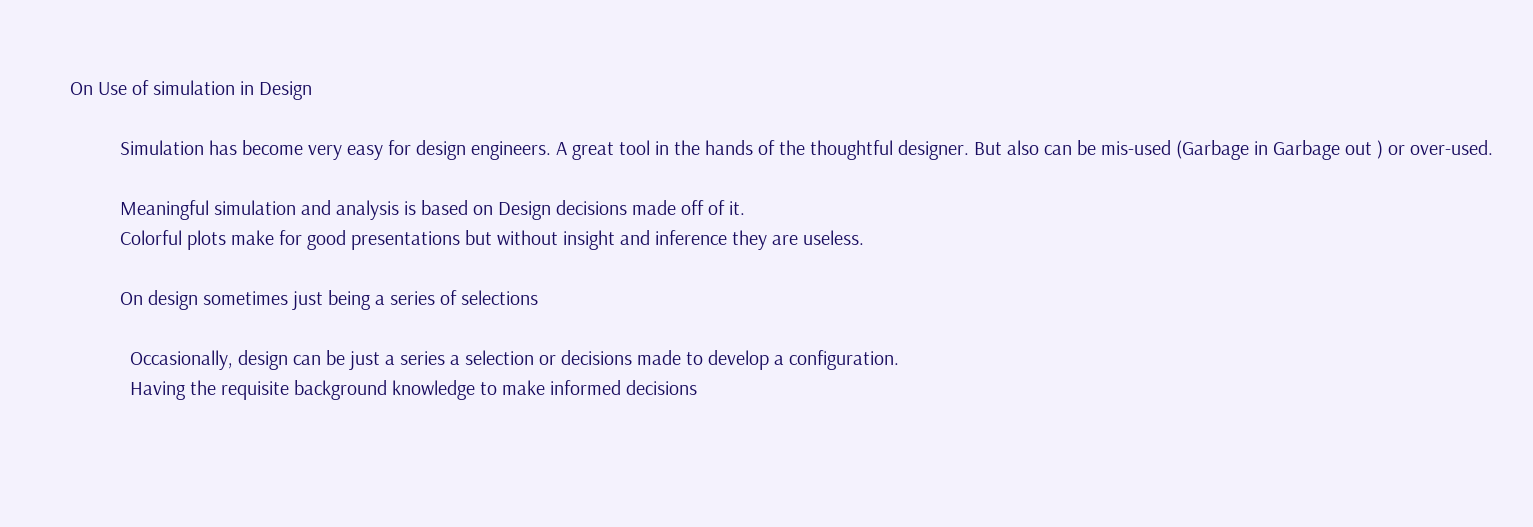On Use of simulation in Design

          Simulation has become very easy for design engineers. A great tool in the hands of the thoughtful designer. But also can be mis-used (Garbage in Garbage out ) or over-used.

          Meaningful simulation and analysis is based on Design decisions made off of it.
          Colorful plots make for good presentations but without insight and inference they are useless.

          On design sometimes just being a series of selections

            Occasionally, design can be just a series a selection or decisions made to develop a configuration.
            Having the requisite background knowledge to make informed decisions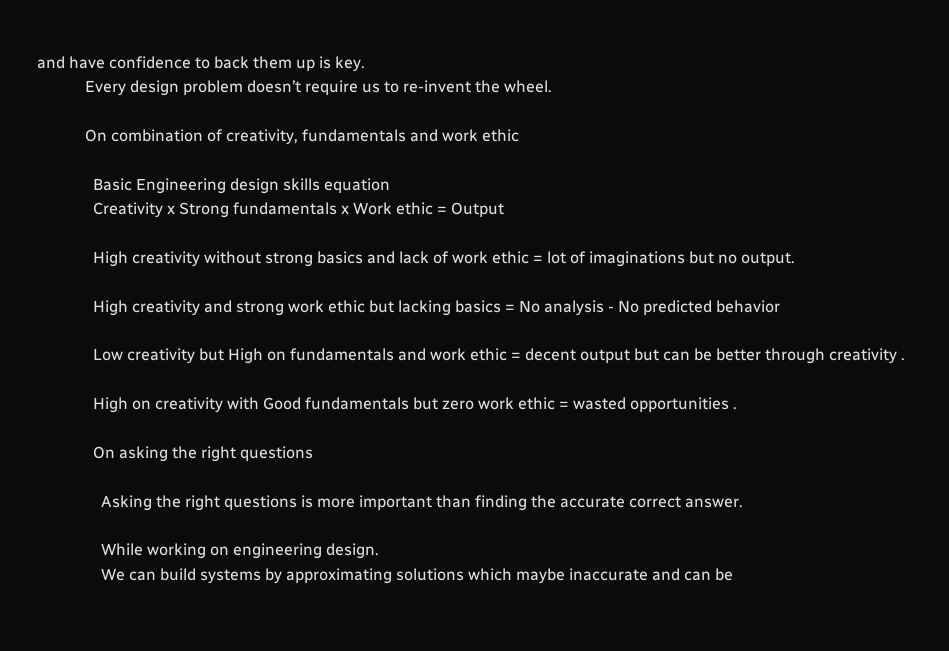and have confidence to back them up is key.
            Every design problem doesn’t require us to re-invent the wheel.

            On combination of creativity, fundamentals and work ethic

              Basic Engineering design skills equation
              Creativity x Strong fundamentals x Work ethic = Output

              High creativity without strong basics and lack of work ethic = lot of imaginations but no output.

              High creativity and strong work ethic but lacking basics = No analysis - No predicted behavior

              Low creativity but High on fundamentals and work ethic = decent output but can be better through creativity .

              High on creativity with Good fundamentals but zero work ethic = wasted opportunities .

              On asking the right questions

                Asking the right questions is more important than finding the accurate correct answer.

                While working on engineering design.
                We can build systems by approximating solutions which maybe inaccurate and can be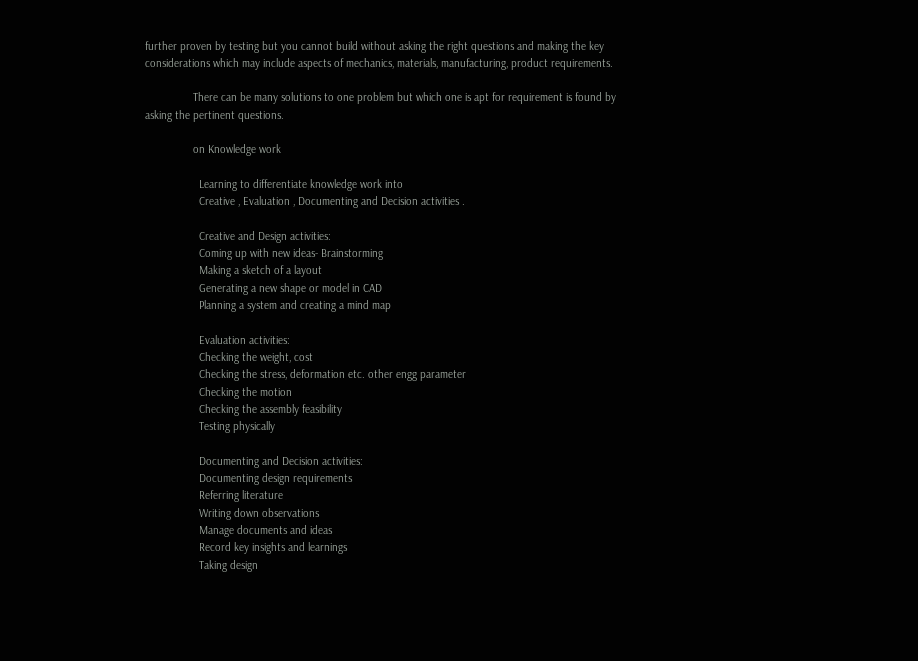further proven by testing but you cannot build without asking the right questions and making the key considerations which may include aspects of mechanics, materials, manufacturing, product requirements.

                There can be many solutions to one problem but which one is apt for requirement is found by asking the pertinent questions.

                on Knowledge work

                  Learning to differentiate knowledge work into
                  Creative , Evaluation , Documenting and Decision activities .

                  Creative and Design activities:
                  Coming up with new ideas- Brainstorming
                  Making a sketch of a layout
                  Generating a new shape or model in CAD
                  Planning a system and creating a mind map

                  Evaluation activities:
                  Checking the weight, cost
                  Checking the stress, deformation etc. other engg parameter
                  Checking the motion
                  Checking the assembly feasibility
                  Testing physically

                  Documenting and Decision activities:
                  Documenting design requirements
                  Referring literature
                  Writing down observations
                  Manage documents and ideas
                  Record key insights and learnings
                  Taking design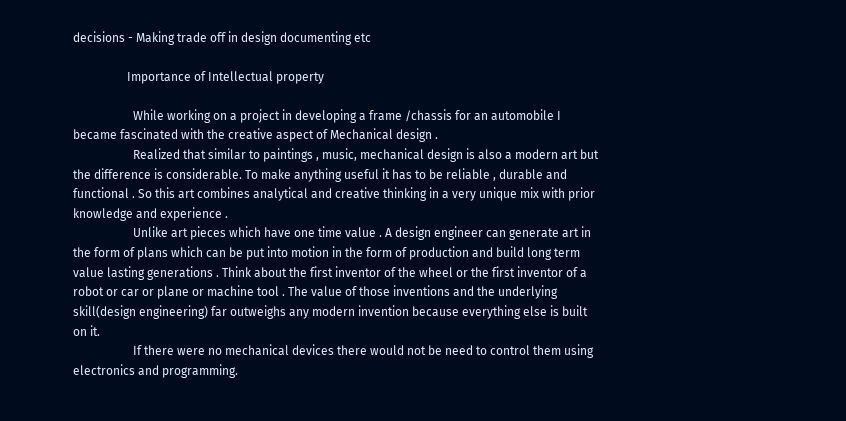decisions - Making trade off in design documenting etc

                  Importance of Intellectual property

                    While working on a project in developing a frame /chassis for an automobile I became fascinated with the creative aspect of Mechanical design .
                    Realized that similar to paintings , music, mechanical design is also a modern art but the difference is considerable. To make anything useful it has to be reliable , durable and functional . So this art combines analytical and creative thinking in a very unique mix with prior knowledge and experience .
                    Unlike art pieces which have one time value . A design engineer can generate art in the form of plans which can be put into motion in the form of production and build long term value lasting generations . Think about the first inventor of the wheel or the first inventor of a robot or car or plane or machine tool . The value of those inventions and the underlying skill(design engineering) far outweighs any modern invention because everything else is built on it.
                    If there were no mechanical devices there would not be need to control them using electronics and programming.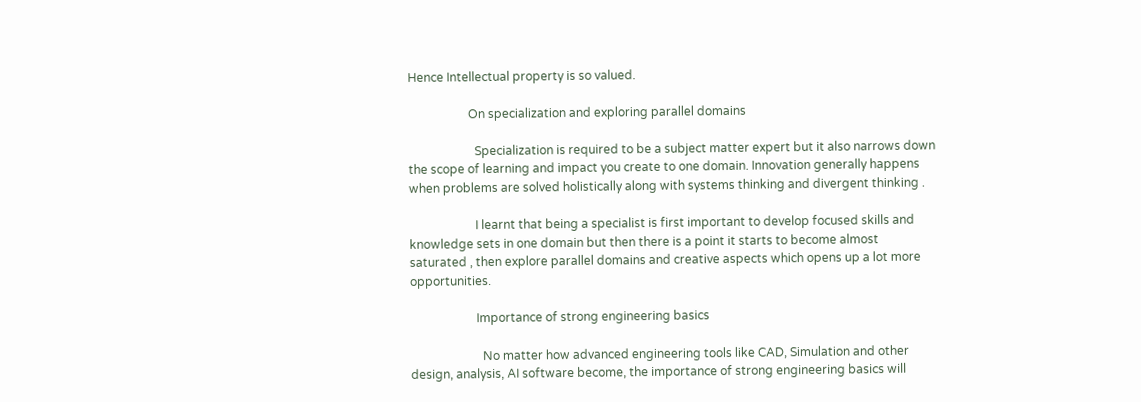Hence Intellectual property is so valued.

                    On specialization and exploring parallel domains

                      Specialization is required to be a subject matter expert but it also narrows down the scope of learning and impact you create to one domain. Innovation generally happens when problems are solved holistically along with systems thinking and divergent thinking .

                      I learnt that being a specialist is first important to develop focused skills and knowledge sets in one domain but then there is a point it starts to become almost saturated , then explore parallel domains and creative aspects which opens up a lot more opportunities.

                      Importance of strong engineering basics

                        No matter how advanced engineering tools like CAD, Simulation and other design, analysis, AI software become, the importance of strong engineering basics will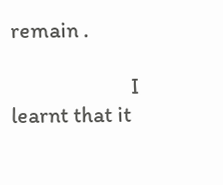remain .

                        I learnt that it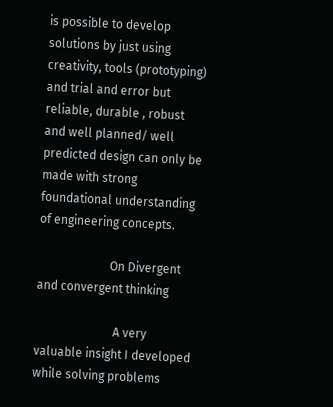is possible to develop solutions by just using creativity, tools (prototyping) and trial and error but reliable, durable , robust and well planned/ well predicted design can only be made with strong foundational understanding of engineering concepts.

                        On Divergent and convergent thinking

                          A very valuable insight I developed while solving problems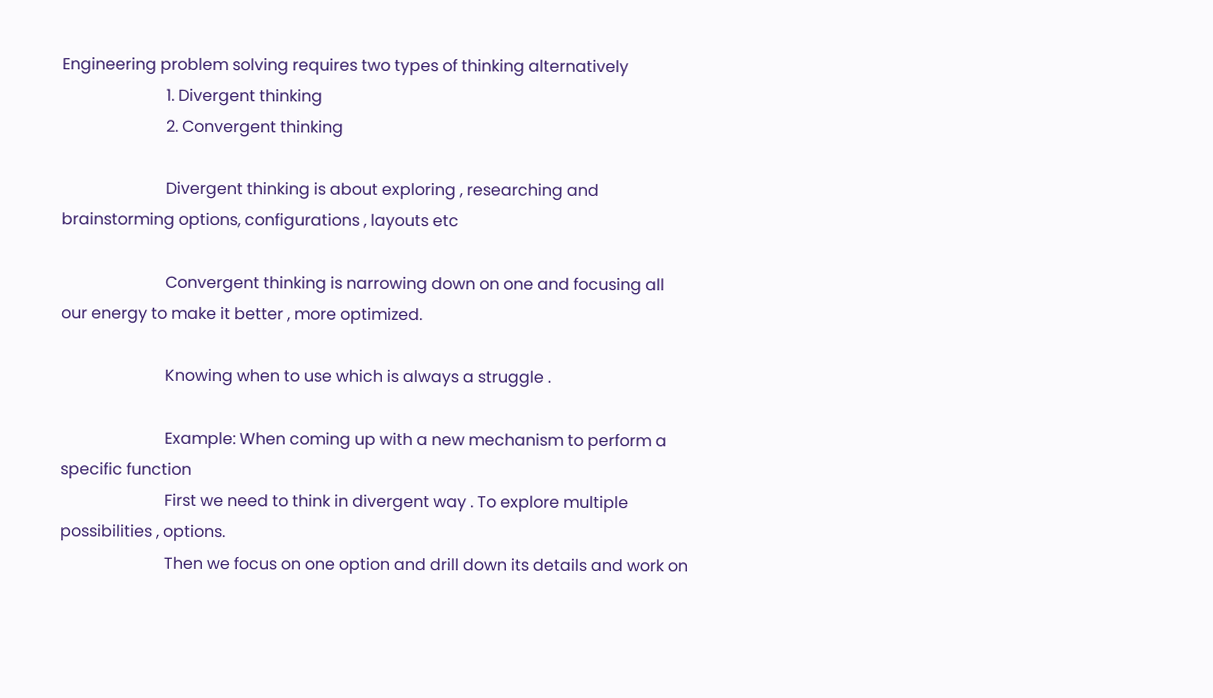Engineering problem solving requires two types of thinking alternatively
                          1. Divergent thinking
                          2. Convergent thinking

                          Divergent thinking is about exploring , researching and brainstorming options, configurations , layouts etc

                          Convergent thinking is narrowing down on one and focusing all our energy to make it better , more optimized.

                          Knowing when to use which is always a struggle .

                          Example: When coming up with a new mechanism to perform a specific function
                          First we need to think in divergent way . To explore multiple possibilities , options.
                          Then we focus on one option and drill down its details and work on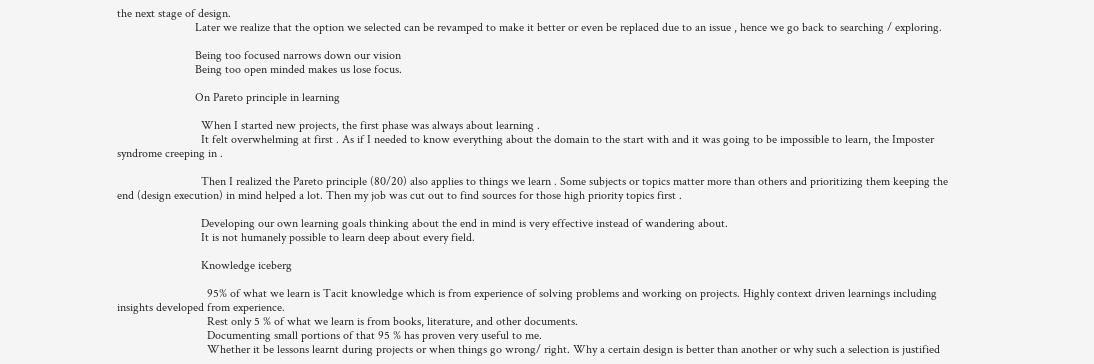the next stage of design.
                          Later we realize that the option we selected can be revamped to make it better or even be replaced due to an issue , hence we go back to searching / exploring.

                          Being too focused narrows down our vision
                          Being too open minded makes us lose focus.

                          On Pareto principle in learning

                            When I started new projects, the first phase was always about learning .
                            It felt overwhelming at first . As if I needed to know everything about the domain to the start with and it was going to be impossible to learn, the Imposter syndrome creeping in .

                            Then I realized the Pareto principle (80/20) also applies to things we learn . Some subjects or topics matter more than others and prioritizing them keeping the end (design execution) in mind helped a lot. Then my job was cut out to find sources for those high priority topics first .

                            Developing our own learning goals thinking about the end in mind is very effective instead of wandering about.
                            It is not humanely possible to learn deep about every field.

                            Knowledge iceberg

                              95% of what we learn is Tacit knowledge which is from experience of solving problems and working on projects. Highly context driven learnings including insights developed from experience.
                              Rest only 5 % of what we learn is from books, literature, and other documents.
                              Documenting small portions of that 95 % has proven very useful to me.
                              Whether it be lessons learnt during projects or when things go wrong/ right. Why a certain design is better than another or why such a selection is justified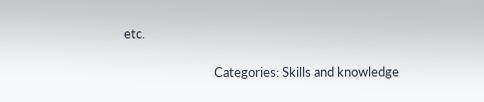etc.

                              Categories: Skills and knowledge